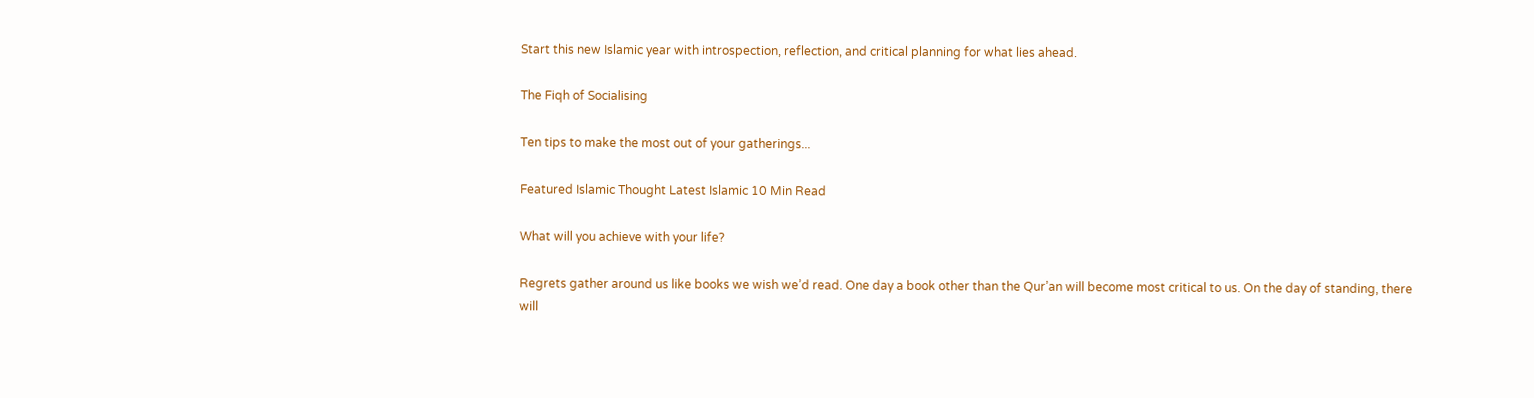Start this new Islamic year with introspection, reflection, and critical planning for what lies ahead.

The Fiqh of Socialising

Ten tips to make the most out of your gatherings...

Featured Islamic Thought Latest Islamic 10 Min Read

What will you achieve with your life?

Regrets gather around us like books we wish we’d read. One day a book other than the Qur’an will become most critical to us. On the day of standing, there will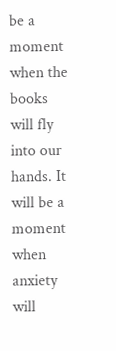be a moment when the books will fly into our hands. It will be a moment when anxiety will